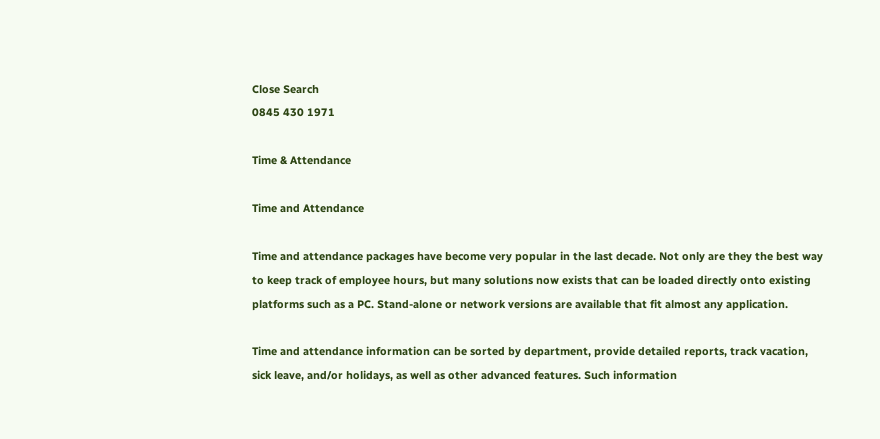Close Search
0845 430 1971

Time & Attendance

Time and Attendance

Time and attendance packages have become very popular in the last decade. Not only are they the best way to keep track of employee hours, but many solutions now exists that can be loaded directly onto existing platforms such as a PC. Stand-alone or network versions are available that fit almost any application.

Time and attendance information can be sorted by department, provide detailed reports, track vacation, sick leave, and/or holidays, as well as other advanced features. Such information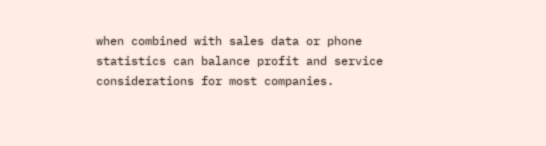when combined with sales data or phone statistics can balance profit and service considerations for most companies.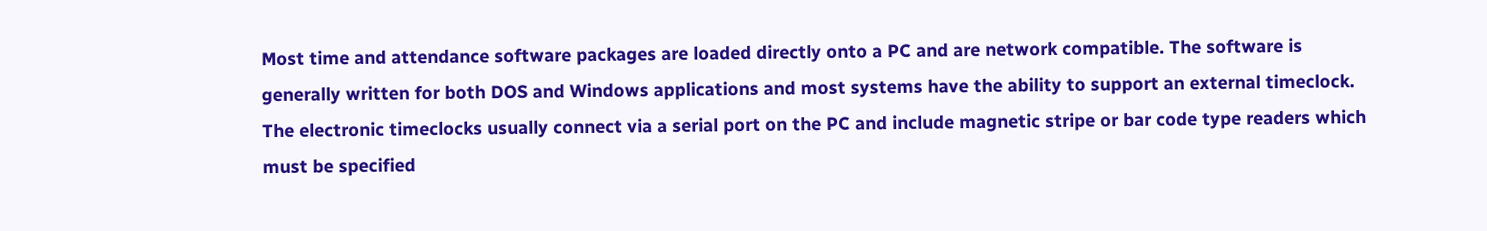Most time and attendance software packages are loaded directly onto a PC and are network compatible. The software is generally written for both DOS and Windows applications and most systems have the ability to support an external timeclock. The electronic timeclocks usually connect via a serial port on the PC and include magnetic stripe or bar code type readers which must be specified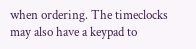when ordering. The timeclocks may also have a keypad to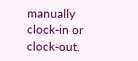manually clock-in or clock-out.